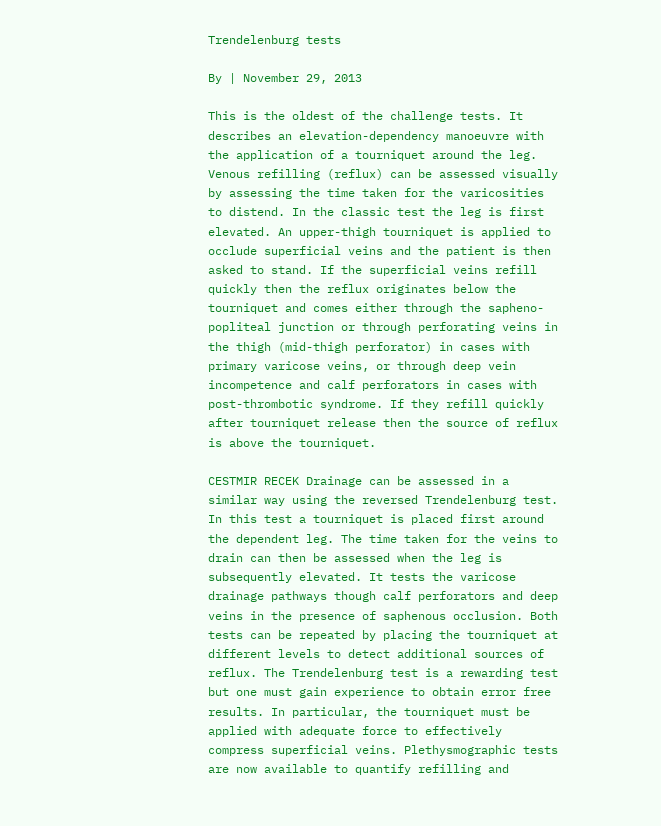Trendelenburg tests

By | November 29, 2013

This is the oldest of the challenge tests. It describes an elevation-dependency manoeuvre with the application of a tourniquet around the leg. Venous refilling (reflux) can be assessed visually by assessing the time taken for the varicosities to distend. In the classic test the leg is first elevated. An upper-thigh tourniquet is applied to occlude superficial veins and the patient is then asked to stand. If the superficial veins refill quickly then the reflux originates below the tourniquet and comes either through the sapheno-popliteal junction or through perforating veins in the thigh (mid-thigh perforator) in cases with primary varicose veins, or through deep vein incompetence and calf perforators in cases with post-thrombotic syndrome. If they refill quickly after tourniquet release then the source of reflux is above the tourniquet.

CESTMIR RECEK Drainage can be assessed in a similar way using the reversed Trendelenburg test. In this test a tourniquet is placed first around the dependent leg. The time taken for the veins to drain can then be assessed when the leg is subsequently elevated. It tests the varicose drainage pathways though calf perforators and deep veins in the presence of saphenous occlusion. Both tests can be repeated by placing the tourniquet at different levels to detect additional sources of reflux. The Trendelenburg test is a rewarding test but one must gain experience to obtain error free results. In particular, the tourniquet must be applied with adequate force to effectively compress superficial veins. Plethysmographic tests are now available to quantify refilling and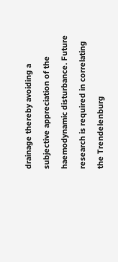drainage thereby avoiding a subjective appreciation of the haemodynamic disturbance. Future research is required in correlating the Trendelenburg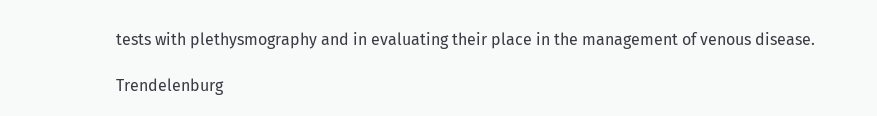tests with plethysmography and in evaluating their place in the management of venous disease.

Trendelenburg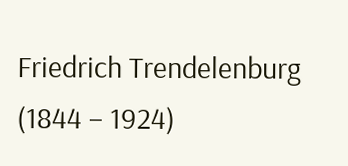Friedrich Trendelenburg (1844 – 1924)